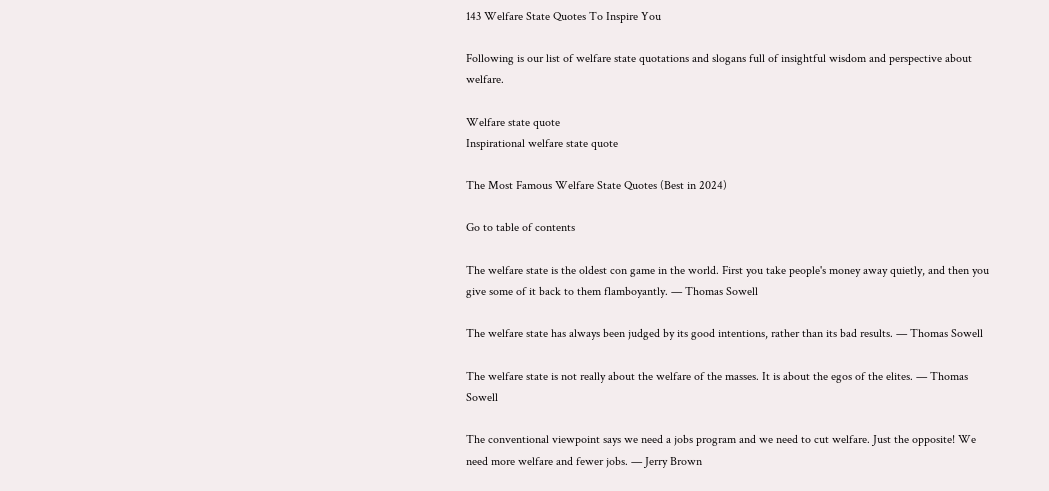143 Welfare State Quotes To Inspire You

Following is our list of welfare state quotations and slogans full of insightful wisdom and perspective about welfare.

Welfare state quote
Inspirational welfare state quote

The Most Famous Welfare State Quotes (Best in 2024)

Go to table of contents

The welfare state is the oldest con game in the world. First you take people's money away quietly, and then you give some of it back to them flamboyantly. — Thomas Sowell

The welfare state has always been judged by its good intentions, rather than its bad results. — Thomas Sowell

The welfare state is not really about the welfare of the masses. It is about the egos of the elites. — Thomas Sowell

The conventional viewpoint says we need a jobs program and we need to cut welfare. Just the opposite! We need more welfare and fewer jobs. — Jerry Brown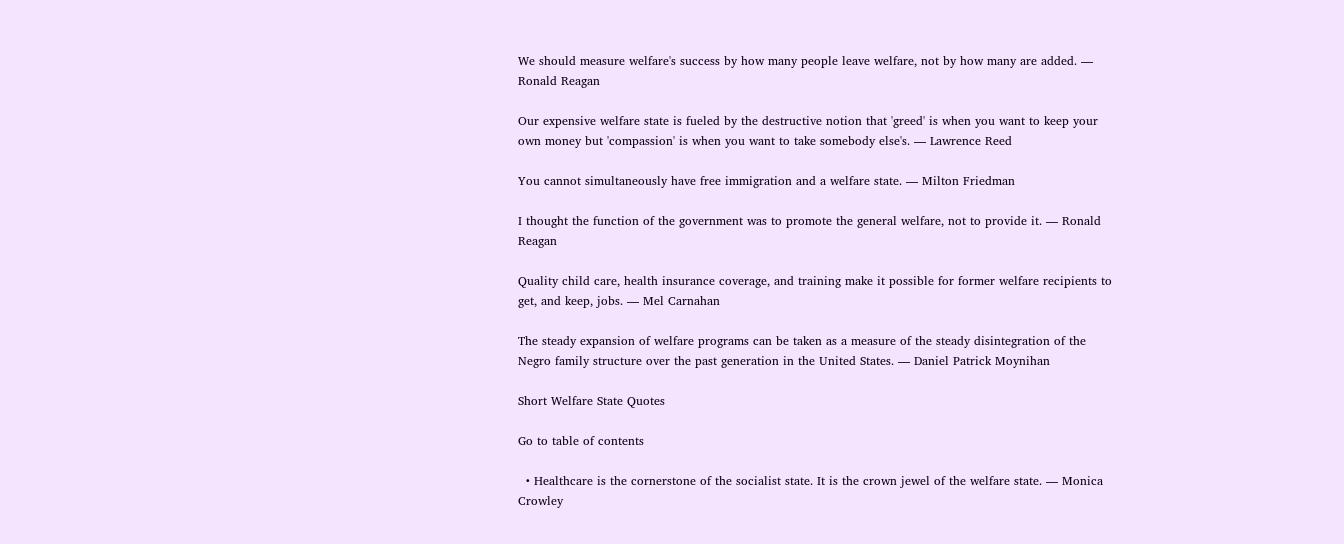We should measure welfare's success by how many people leave welfare, not by how many are added. — Ronald Reagan

Our expensive welfare state is fueled by the destructive notion that 'greed' is when you want to keep your own money but 'compassion' is when you want to take somebody else's. — Lawrence Reed

You cannot simultaneously have free immigration and a welfare state. — Milton Friedman

I thought the function of the government was to promote the general welfare, not to provide it. — Ronald Reagan

Quality child care, health insurance coverage, and training make it possible for former welfare recipients to get, and keep, jobs. — Mel Carnahan

The steady expansion of welfare programs can be taken as a measure of the steady disintegration of the Negro family structure over the past generation in the United States. — Daniel Patrick Moynihan

Short Welfare State Quotes

Go to table of contents

  • Healthcare is the cornerstone of the socialist state. It is the crown jewel of the welfare state. — Monica Crowley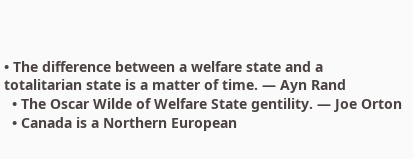• The difference between a welfare state and a totalitarian state is a matter of time. — Ayn Rand
  • The Oscar Wilde of Welfare State gentility. — Joe Orton
  • Canada is a Northern European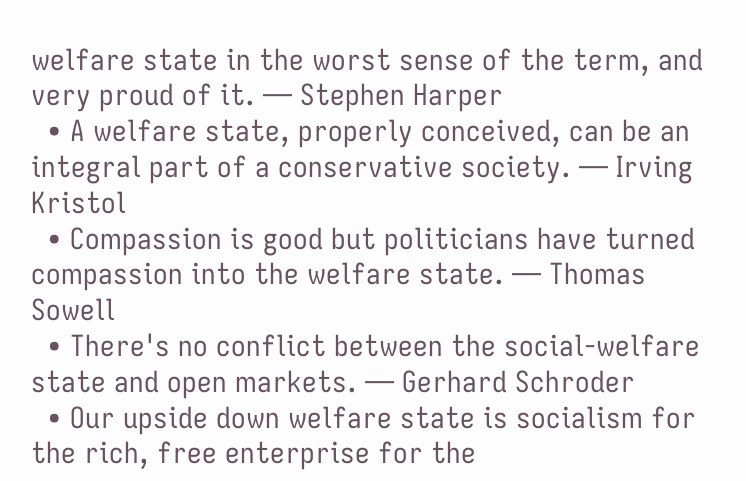welfare state in the worst sense of the term, and very proud of it. — Stephen Harper
  • A welfare state, properly conceived, can be an integral part of a conservative society. — Irving Kristol
  • Compassion is good but politicians have turned compassion into the welfare state. — Thomas Sowell
  • There's no conflict between the social-welfare state and open markets. — Gerhard Schroder
  • Our upside down welfare state is socialism for the rich, free enterprise for the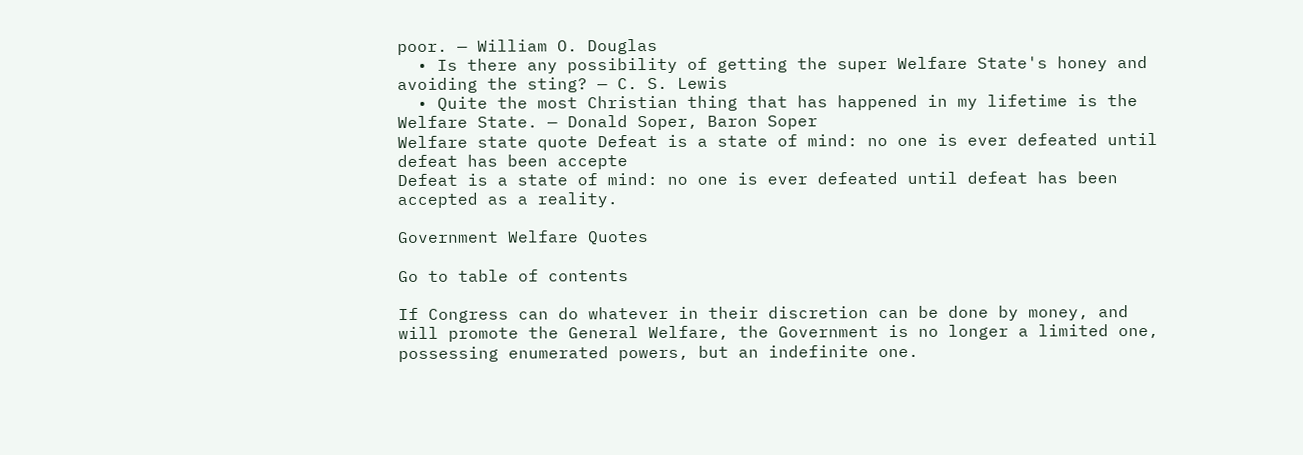poor. — William O. Douglas
  • Is there any possibility of getting the super Welfare State's honey and avoiding the sting? — C. S. Lewis
  • Quite the most Christian thing that has happened in my lifetime is the Welfare State. — Donald Soper, Baron Soper
Welfare state quote Defeat is a state of mind: no one is ever defeated until defeat has been accepte
Defeat is a state of mind: no one is ever defeated until defeat has been accepted as a reality.

Government Welfare Quotes

Go to table of contents

If Congress can do whatever in their discretion can be done by money, and will promote the General Welfare, the Government is no longer a limited one, possessing enumerated powers, but an indefinite one.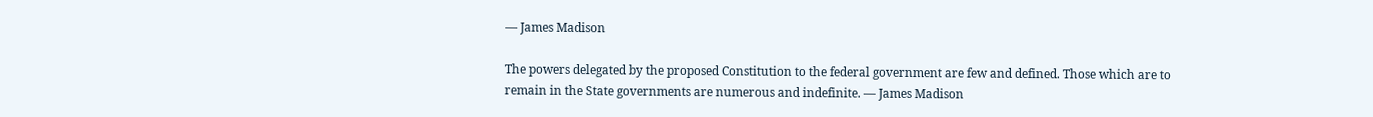— James Madison

The powers delegated by the proposed Constitution to the federal government are few and defined. Those which are to remain in the State governments are numerous and indefinite. — James Madison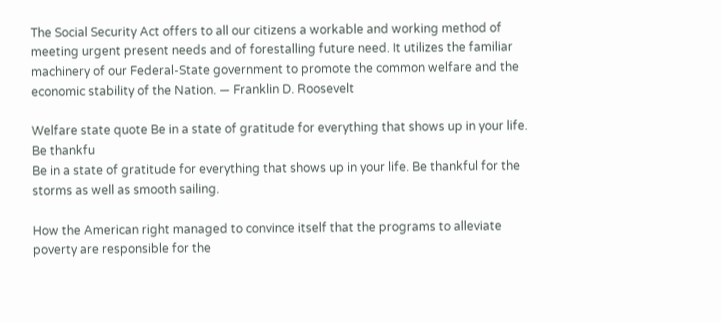The Social Security Act offers to all our citizens a workable and working method of meeting urgent present needs and of forestalling future need. It utilizes the familiar machinery of our Federal-State government to promote the common welfare and the economic stability of the Nation. — Franklin D. Roosevelt

Welfare state quote Be in a state of gratitude for everything that shows up in your life. Be thankfu
Be in a state of gratitude for everything that shows up in your life. Be thankful for the storms as well as smooth sailing.

How the American right managed to convince itself that the programs to alleviate poverty are responsible for the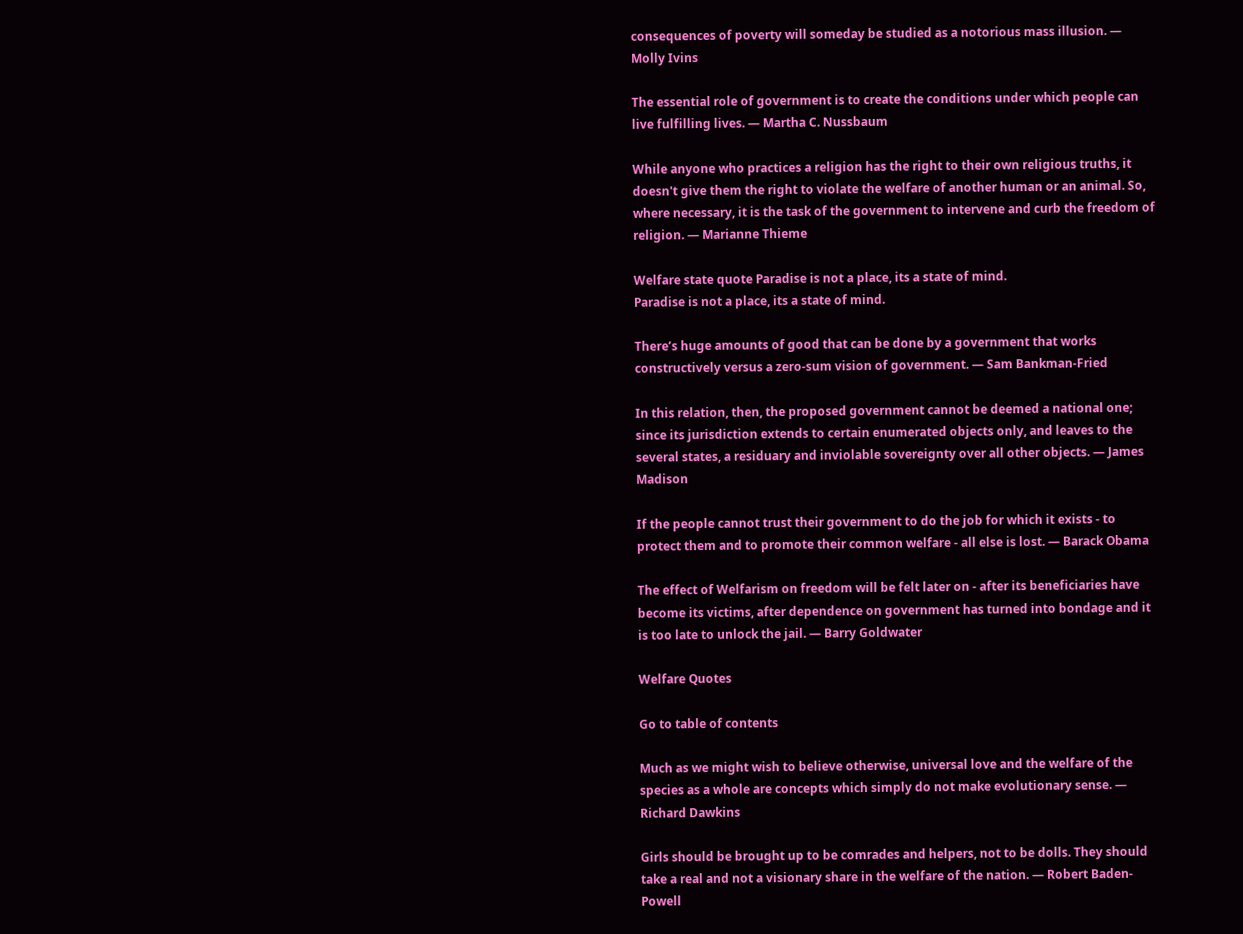consequences of poverty will someday be studied as a notorious mass illusion. — Molly Ivins

The essential role of government is to create the conditions under which people can live fulfilling lives. — Martha C. Nussbaum

While anyone who practices a religion has the right to their own religious truths, it doesn't give them the right to violate the welfare of another human or an animal. So, where necessary, it is the task of the government to intervene and curb the freedom of religion. — Marianne Thieme

Welfare state quote Paradise is not a place, its a state of mind.
Paradise is not a place, its a state of mind.

There’s huge amounts of good that can be done by a government that works constructively versus a zero-sum vision of government. — Sam Bankman-Fried

In this relation, then, the proposed government cannot be deemed a national one; since its jurisdiction extends to certain enumerated objects only, and leaves to the several states, a residuary and inviolable sovereignty over all other objects. — James Madison

If the people cannot trust their government to do the job for which it exists - to protect them and to promote their common welfare - all else is lost. — Barack Obama

The effect of Welfarism on freedom will be felt later on - after its beneficiaries have become its victims, after dependence on government has turned into bondage and it is too late to unlock the jail. — Barry Goldwater

Welfare Quotes

Go to table of contents

Much as we might wish to believe otherwise, universal love and the welfare of the species as a whole are concepts which simply do not make evolutionary sense. — Richard Dawkins

Girls should be brought up to be comrades and helpers, not to be dolls. They should take a real and not a visionary share in the welfare of the nation. — Robert Baden-Powell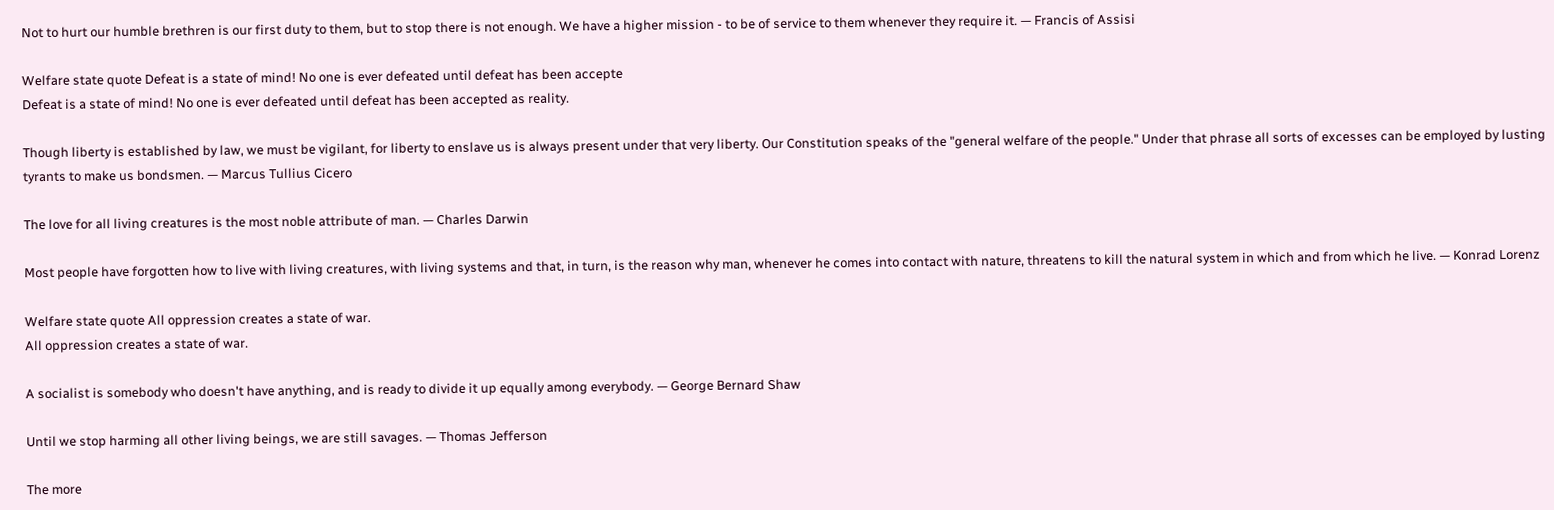Not to hurt our humble brethren is our first duty to them, but to stop there is not enough. We have a higher mission - to be of service to them whenever they require it. — Francis of Assisi

Welfare state quote Defeat is a state of mind! No one is ever defeated until defeat has been accepte
Defeat is a state of mind! No one is ever defeated until defeat has been accepted as reality.

Though liberty is established by law, we must be vigilant, for liberty to enslave us is always present under that very liberty. Our Constitution speaks of the "general welfare of the people." Under that phrase all sorts of excesses can be employed by lusting tyrants to make us bondsmen. — Marcus Tullius Cicero

The love for all living creatures is the most noble attribute of man. — Charles Darwin

Most people have forgotten how to live with living creatures, with living systems and that, in turn, is the reason why man, whenever he comes into contact with nature, threatens to kill the natural system in which and from which he live. — Konrad Lorenz

Welfare state quote All oppression creates a state of war.
All oppression creates a state of war.

A socialist is somebody who doesn't have anything, and is ready to divide it up equally among everybody. — George Bernard Shaw

Until we stop harming all other living beings, we are still savages. — Thomas Jefferson

The more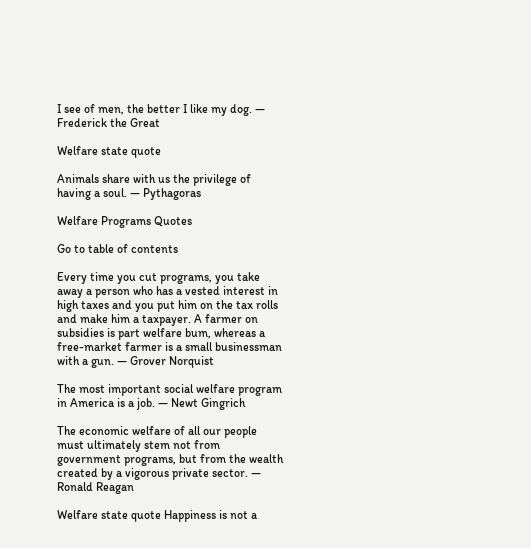I see of men, the better I like my dog. — Frederick the Great

Welfare state quote

Animals share with us the privilege of having a soul. — Pythagoras

Welfare Programs Quotes

Go to table of contents

Every time you cut programs, you take away a person who has a vested interest in high taxes and you put him on the tax rolls and make him a taxpayer. A farmer on subsidies is part welfare bum, whereas a free-market farmer is a small businessman with a gun. — Grover Norquist

The most important social welfare program in America is a job. — Newt Gingrich

The economic welfare of all our people must ultimately stem not from government programs, but from the wealth created by a vigorous private sector. — Ronald Reagan

Welfare state quote Happiness is not a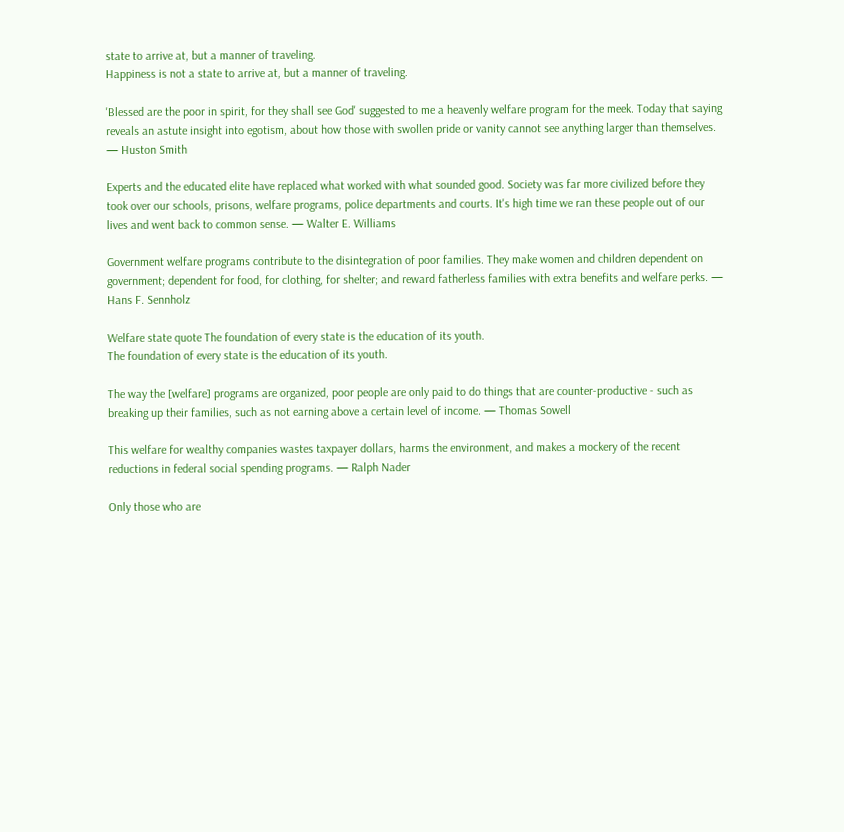state to arrive at, but a manner of traveling.
Happiness is not a state to arrive at, but a manner of traveling.

'Blessed are the poor in spirit, for they shall see God' suggested to me a heavenly welfare program for the meek. Today that saying reveals an astute insight into egotism, about how those with swollen pride or vanity cannot see anything larger than themselves. — Huston Smith

Experts and the educated elite have replaced what worked with what sounded good. Society was far more civilized before they took over our schools, prisons, welfare programs, police departments and courts. It's high time we ran these people out of our lives and went back to common sense. — Walter E. Williams

Government welfare programs contribute to the disintegration of poor families. They make women and children dependent on government; dependent for food, for clothing, for shelter; and reward fatherless families with extra benefits and welfare perks. — Hans F. Sennholz

Welfare state quote The foundation of every state is the education of its youth.
The foundation of every state is the education of its youth.

The way the [welfare] programs are organized, poor people are only paid to do things that are counter-productive - such as breaking up their families, such as not earning above a certain level of income. — Thomas Sowell

This welfare for wealthy companies wastes taxpayer dollars, harms the environment, and makes a mockery of the recent reductions in federal social spending programs. — Ralph Nader

Only those who are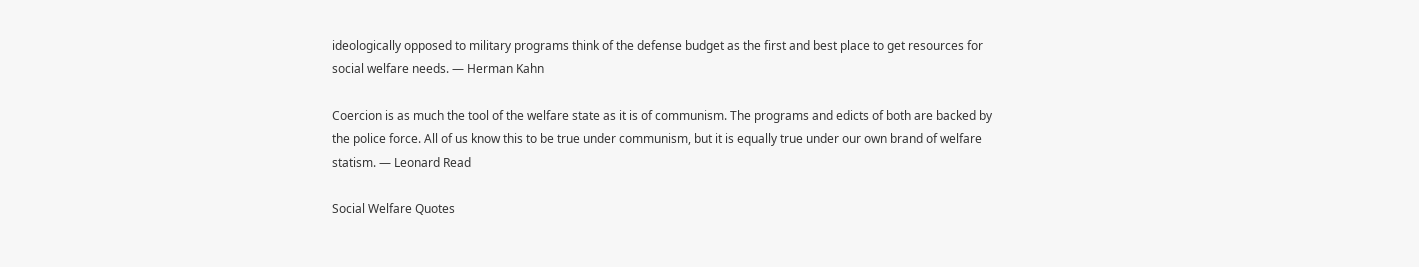ideologically opposed to military programs think of the defense budget as the first and best place to get resources for social welfare needs. — Herman Kahn

Coercion is as much the tool of the welfare state as it is of communism. The programs and edicts of both are backed by the police force. All of us know this to be true under communism, but it is equally true under our own brand of welfare statism. — Leonard Read

Social Welfare Quotes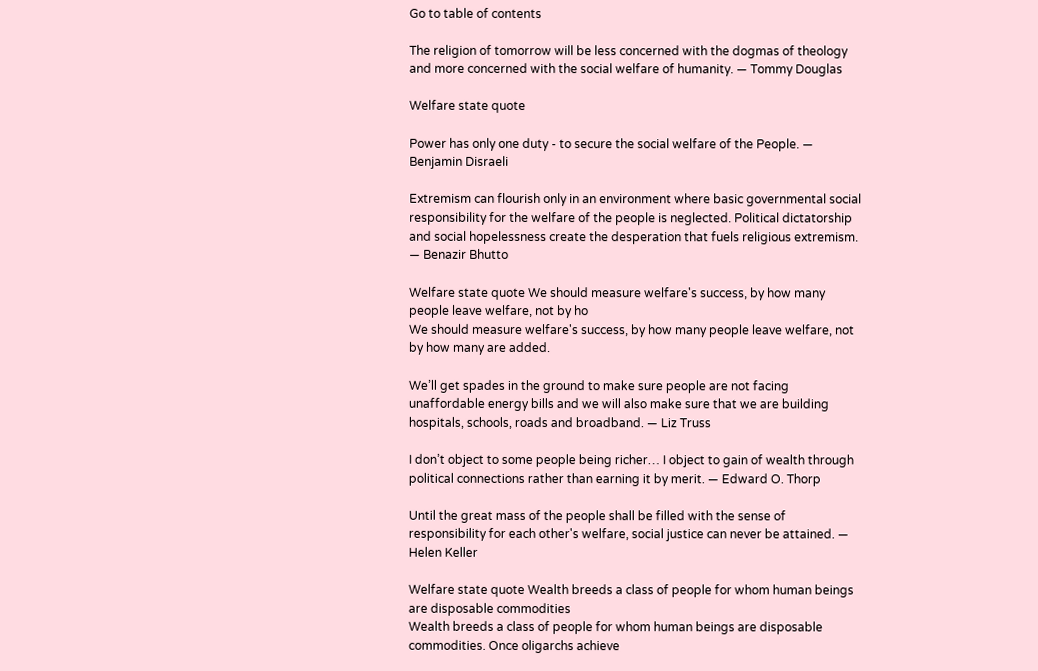Go to table of contents

The religion of tomorrow will be less concerned with the dogmas of theology and more concerned with the social welfare of humanity. — Tommy Douglas

Welfare state quote

Power has only one duty - to secure the social welfare of the People. — Benjamin Disraeli

Extremism can flourish only in an environment where basic governmental social responsibility for the welfare of the people is neglected. Political dictatorship and social hopelessness create the desperation that fuels religious extremism. — Benazir Bhutto

Welfare state quote We should measure welfare's success, by how many people leave welfare, not by ho
We should measure welfare's success, by how many people leave welfare, not by how many are added.

We’ll get spades in the ground to make sure people are not facing unaffordable energy bills and we will also make sure that we are building hospitals, schools, roads and broadband. — Liz Truss

I don’t object to some people being richer… I object to gain of wealth through political connections rather than earning it by merit. — Edward O. Thorp

Until the great mass of the people shall be filled with the sense of responsibility for each other's welfare, social justice can never be attained. — Helen Keller

Welfare state quote Wealth breeds a class of people for whom human beings are disposable commodities
Wealth breeds a class of people for whom human beings are disposable commodities. Once oligarchs achieve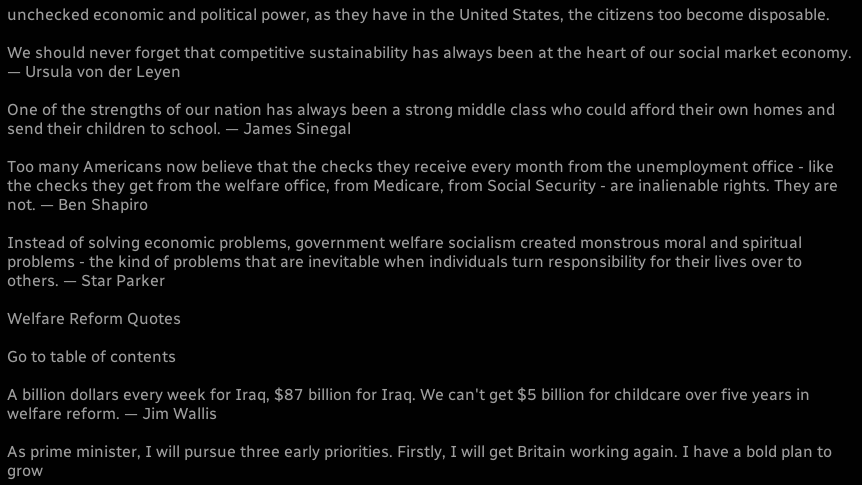unchecked economic and political power, as they have in the United States, the citizens too become disposable.

We should never forget that competitive sustainability has always been at the heart of our social market economy. — Ursula von der Leyen

One of the strengths of our nation has always been a strong middle class who could afford their own homes and send their children to school. — James Sinegal

Too many Americans now believe that the checks they receive every month from the unemployment office - like the checks they get from the welfare office, from Medicare, from Social Security - are inalienable rights. They are not. — Ben Shapiro

Instead of solving economic problems, government welfare socialism created monstrous moral and spiritual problems - the kind of problems that are inevitable when individuals turn responsibility for their lives over to others. — Star Parker

Welfare Reform Quotes

Go to table of contents

A billion dollars every week for Iraq, $87 billion for Iraq. We can't get $5 billion for childcare over five years in welfare reform. — Jim Wallis

As prime minister, I will pursue three early priorities. Firstly, I will get Britain working again. I have a bold plan to grow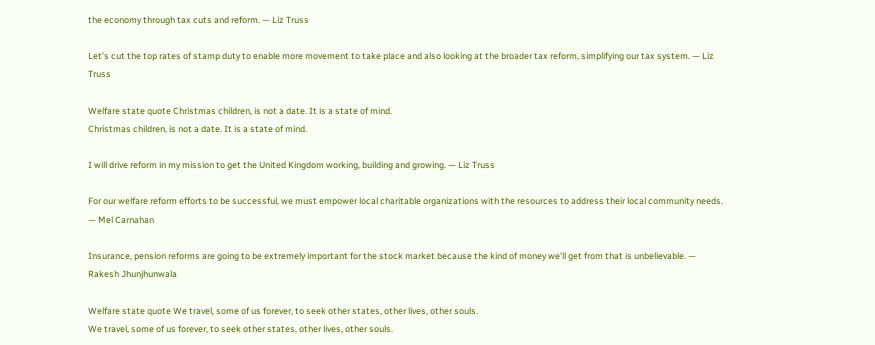the economy through tax cuts and reform. — Liz Truss

Let’s cut the top rates of stamp duty to enable more movement to take place and also looking at the broader tax reform, simplifying our tax system. — Liz Truss

Welfare state quote Christmas children, is not a date. It is a state of mind.
Christmas children, is not a date. It is a state of mind.

I will drive reform in my mission to get the United Kingdom working, building and growing. — Liz Truss

For our welfare reform efforts to be successful, we must empower local charitable organizations with the resources to address their local community needs. — Mel Carnahan

Insurance, pension reforms are going to be extremely important for the stock market because the kind of money we’ll get from that is unbelievable. — Rakesh Jhunjhunwala

Welfare state quote We travel, some of us forever, to seek other states, other lives, other souls.
We travel, some of us forever, to seek other states, other lives, other souls.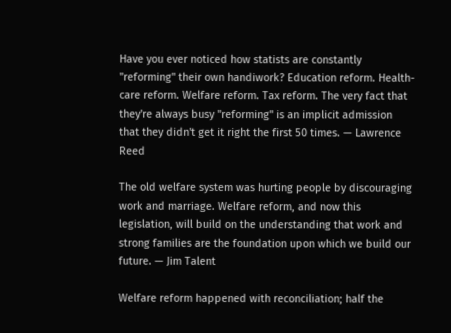Have you ever noticed how statists are constantly "reforming" their own handiwork? Education reform. Health-care reform. Welfare reform. Tax reform. The very fact that they're always busy "reforming" is an implicit admission that they didn't get it right the first 50 times. — Lawrence Reed

The old welfare system was hurting people by discouraging work and marriage. Welfare reform, and now this legislation, will build on the understanding that work and strong families are the foundation upon which we build our future. — Jim Talent

Welfare reform happened with reconciliation; half the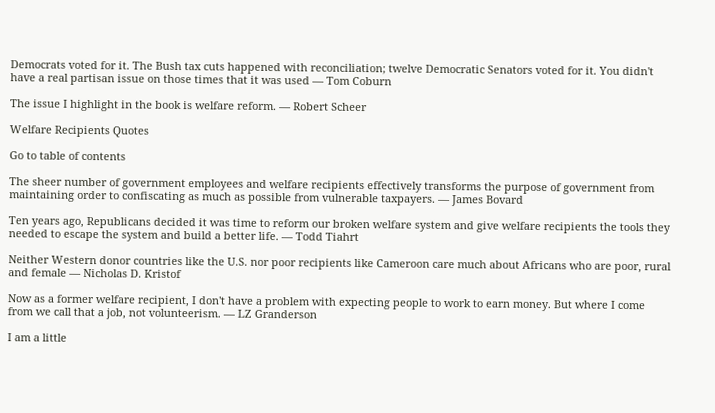Democrats voted for it. The Bush tax cuts happened with reconciliation; twelve Democratic Senators voted for it. You didn't have a real partisan issue on those times that it was used — Tom Coburn

The issue I highlight in the book is welfare reform. — Robert Scheer

Welfare Recipients Quotes

Go to table of contents

The sheer number of government employees and welfare recipients effectively transforms the purpose of government from maintaining order to confiscating as much as possible from vulnerable taxpayers. — James Bovard

Ten years ago, Republicans decided it was time to reform our broken welfare system and give welfare recipients the tools they needed to escape the system and build a better life. — Todd Tiahrt

Neither Western donor countries like the U.S. nor poor recipients like Cameroon care much about Africans who are poor, rural and female — Nicholas D. Kristof

Now as a former welfare recipient, I don't have a problem with expecting people to work to earn money. But where I come from we call that a job, not volunteerism. — LZ Granderson

I am a little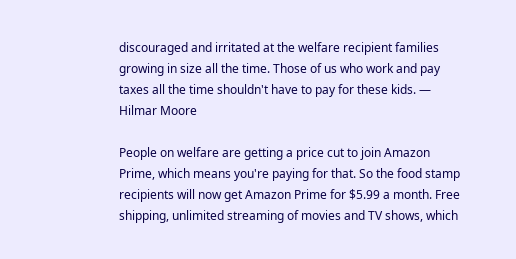discouraged and irritated at the welfare recipient families growing in size all the time. Those of us who work and pay taxes all the time shouldn't have to pay for these kids. — Hilmar Moore

People on welfare are getting a price cut to join Amazon Prime, which means you're paying for that. So the food stamp recipients will now get Amazon Prime for $5.99 a month. Free shipping, unlimited streaming of movies and TV shows, which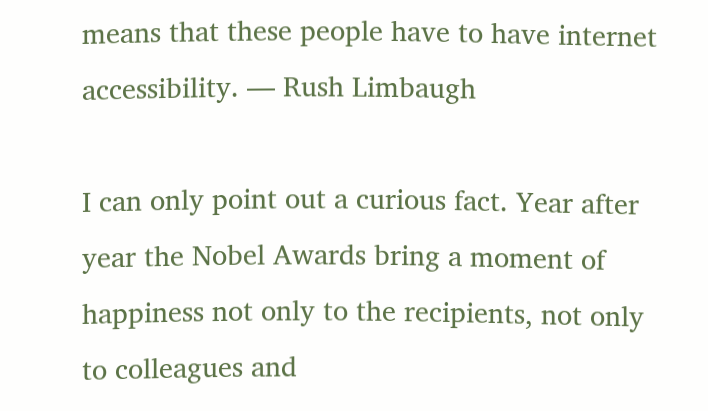means that these people have to have internet accessibility. — Rush Limbaugh

I can only point out a curious fact. Year after year the Nobel Awards bring a moment of happiness not only to the recipients, not only to colleagues and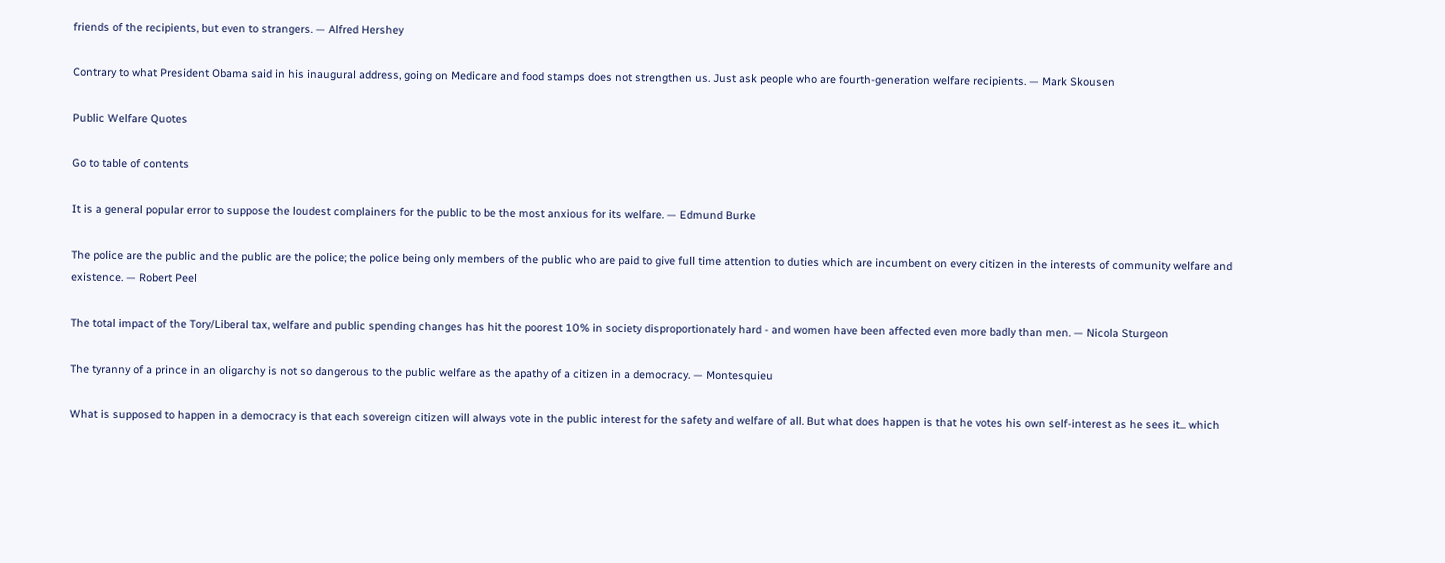friends of the recipients, but even to strangers. — Alfred Hershey

Contrary to what President Obama said in his inaugural address, going on Medicare and food stamps does not strengthen us. Just ask people who are fourth-generation welfare recipients. — Mark Skousen

Public Welfare Quotes

Go to table of contents

It is a general popular error to suppose the loudest complainers for the public to be the most anxious for its welfare. — Edmund Burke

The police are the public and the public are the police; the police being only members of the public who are paid to give full time attention to duties which are incumbent on every citizen in the interests of community welfare and existence. — Robert Peel

The total impact of the Tory/Liberal tax, welfare and public spending changes has hit the poorest 10% in society disproportionately hard - and women have been affected even more badly than men. — Nicola Sturgeon

The tyranny of a prince in an oligarchy is not so dangerous to the public welfare as the apathy of a citizen in a democracy. — Montesquieu

What is supposed to happen in a democracy is that each sovereign citizen will always vote in the public interest for the safety and welfare of all. But what does happen is that he votes his own self-interest as he sees it... which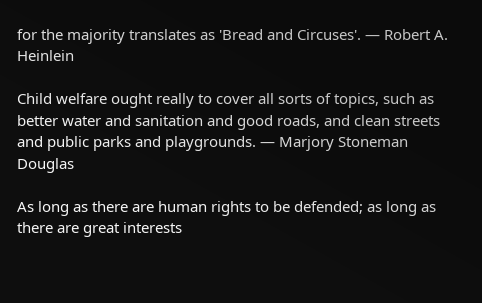for the majority translates as 'Bread and Circuses'. — Robert A. Heinlein

Child welfare ought really to cover all sorts of topics, such as better water and sanitation and good roads, and clean streets and public parks and playgrounds. — Marjory Stoneman Douglas

As long as there are human rights to be defended; as long as there are great interests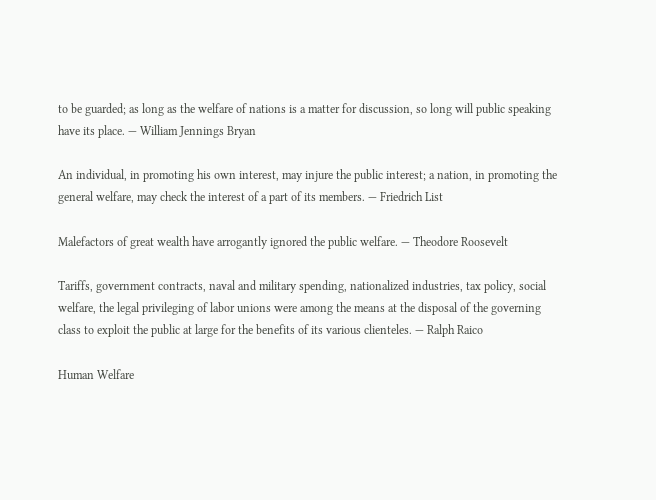to be guarded; as long as the welfare of nations is a matter for discussion, so long will public speaking have its place. — William Jennings Bryan

An individual, in promoting his own interest, may injure the public interest; a nation, in promoting the general welfare, may check the interest of a part of its members. — Friedrich List

Malefactors of great wealth have arrogantly ignored the public welfare. — Theodore Roosevelt

Tariffs, government contracts, naval and military spending, nationalized industries, tax policy, social welfare, the legal privileging of labor unions were among the means at the disposal of the governing class to exploit the public at large for the benefits of its various clienteles. — Ralph Raico

Human Welfare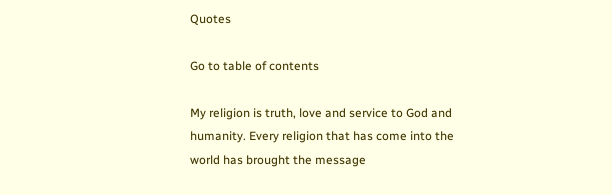Quotes

Go to table of contents

My religion is truth, love and service to God and humanity. Every religion that has come into the world has brought the message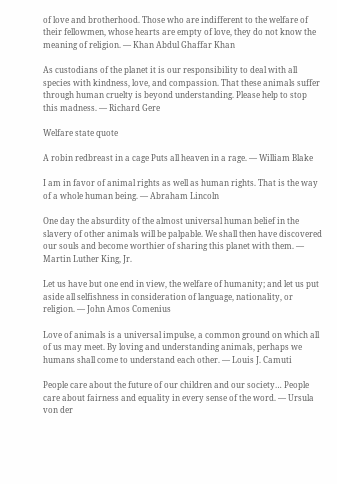of love and brotherhood. Those who are indifferent to the welfare of their fellowmen, whose hearts are empty of love, they do not know the meaning of religion. — Khan Abdul Ghaffar Khan

As custodians of the planet it is our responsibility to deal with all species with kindness, love, and compassion. That these animals suffer through human cruelty is beyond understanding. Please help to stop this madness. — Richard Gere

Welfare state quote

A robin redbreast in a cage Puts all heaven in a rage. — William Blake

I am in favor of animal rights as well as human rights. That is the way of a whole human being. — Abraham Lincoln

One day the absurdity of the almost universal human belief in the slavery of other animals will be palpable. We shall then have discovered our souls and become worthier of sharing this planet with them. — Martin Luther King, Jr.

Let us have but one end in view, the welfare of humanity; and let us put aside all selfishness in consideration of language, nationality, or religion. — John Amos Comenius

Love of animals is a universal impulse, a common ground on which all of us may meet. By loving and understanding animals, perhaps we humans shall come to understand each other. — Louis J. Camuti

People care about the future of our children and our society… People care about fairness and equality in every sense of the word. — Ursula von der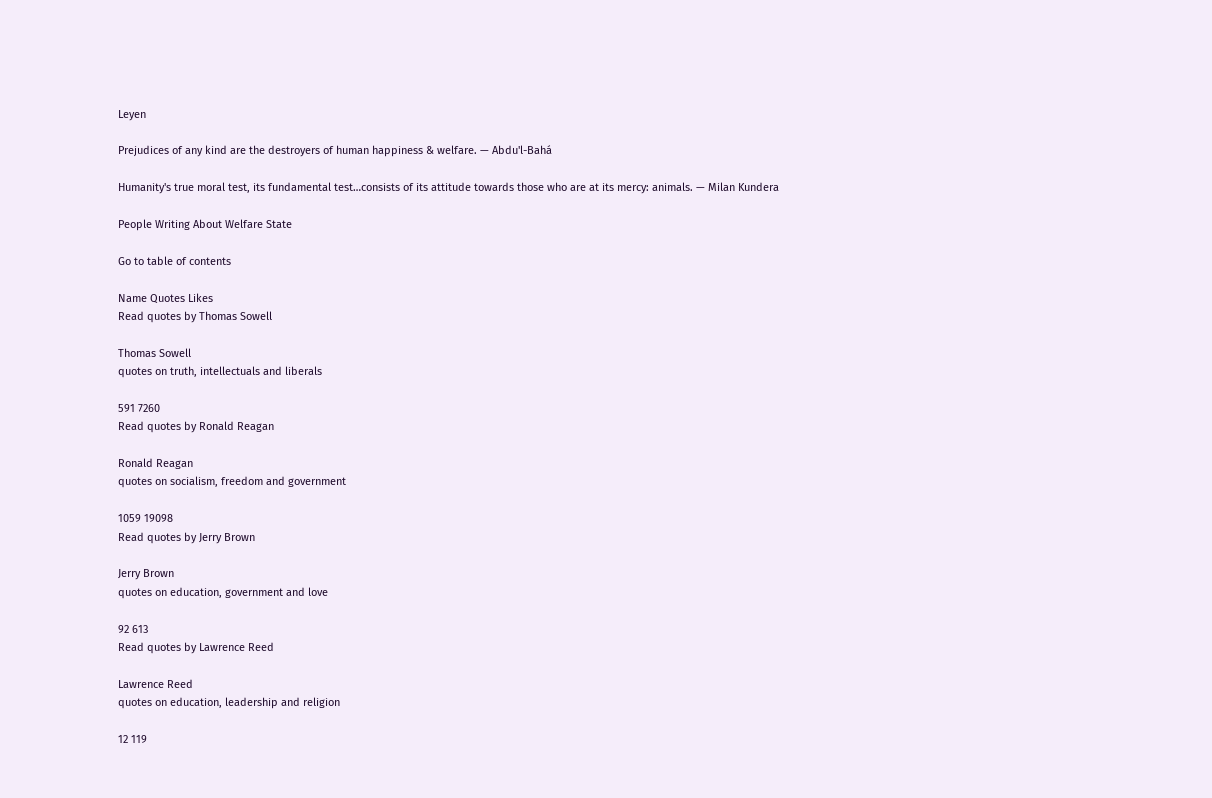Leyen

Prejudices of any kind are the destroyers of human happiness & welfare. — Abdu'l-Bahá

Humanity's true moral test, its fundamental test…consists of its attitude towards those who are at its mercy: animals. — Milan Kundera

People Writing About Welfare State

Go to table of contents

Name Quotes Likes
Read quotes by Thomas Sowell

Thomas Sowell
quotes on truth, intellectuals and liberals

591 7260
Read quotes by Ronald Reagan

Ronald Reagan
quotes on socialism, freedom and government

1059 19098
Read quotes by Jerry Brown

Jerry Brown
quotes on education, government and love

92 613
Read quotes by Lawrence Reed

Lawrence Reed
quotes on education, leadership and religion

12 119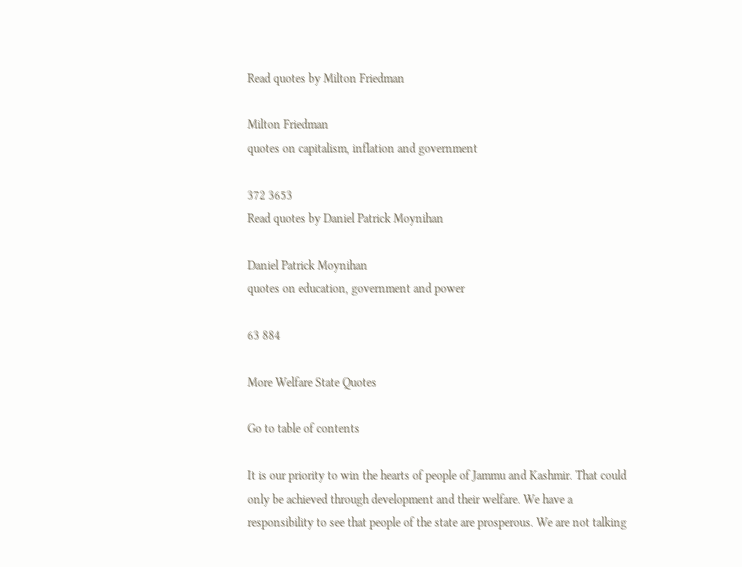Read quotes by Milton Friedman

Milton Friedman
quotes on capitalism, inflation and government

372 3653
Read quotes by Daniel Patrick Moynihan

Daniel Patrick Moynihan
quotes on education, government and power

63 884

More Welfare State Quotes

Go to table of contents

It is our priority to win the hearts of people of Jammu and Kashmir. That could only be achieved through development and their welfare. We have a responsibility to see that people of the state are prosperous. We are not talking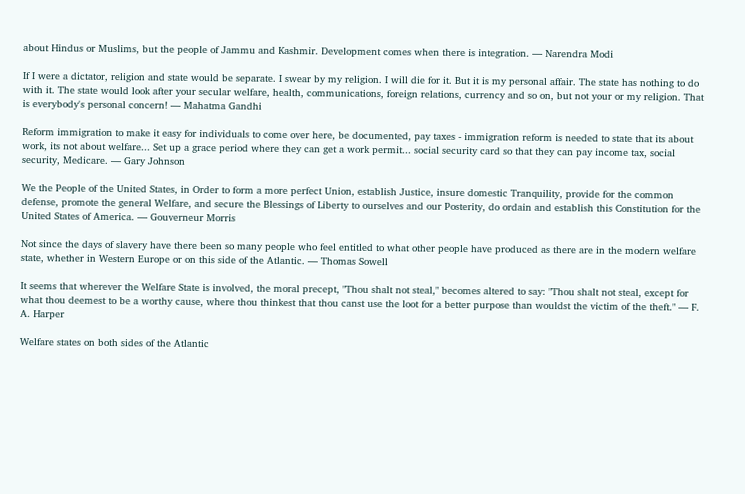about Hindus or Muslims, but the people of Jammu and Kashmir. Development comes when there is integration. — Narendra Modi

If I were a dictator, religion and state would be separate. I swear by my religion. I will die for it. But it is my personal affair. The state has nothing to do with it. The state would look after your secular welfare, health, communications, foreign relations, currency and so on, but not your or my religion. That is everybody's personal concern! — Mahatma Gandhi

Reform immigration to make it easy for individuals to come over here, be documented, pay taxes - immigration reform is needed to state that its about work, its not about welfare... Set up a grace period where they can get a work permit... social security card so that they can pay income tax, social security, Medicare. — Gary Johnson

We the People of the United States, in Order to form a more perfect Union, establish Justice, insure domestic Tranquility, provide for the common defense, promote the general Welfare, and secure the Blessings of Liberty to ourselves and our Posterity, do ordain and establish this Constitution for the United States of America. — Gouverneur Morris

Not since the days of slavery have there been so many people who feel entitled to what other people have produced as there are in the modern welfare state, whether in Western Europe or on this side of the Atlantic. — Thomas Sowell

It seems that wherever the Welfare State is involved, the moral precept, "Thou shalt not steal," becomes altered to say: "Thou shalt not steal, except for what thou deemest to be a worthy cause, where thou thinkest that thou canst use the loot for a better purpose than wouldst the victim of the theft." — F. A. Harper

Welfare states on both sides of the Atlantic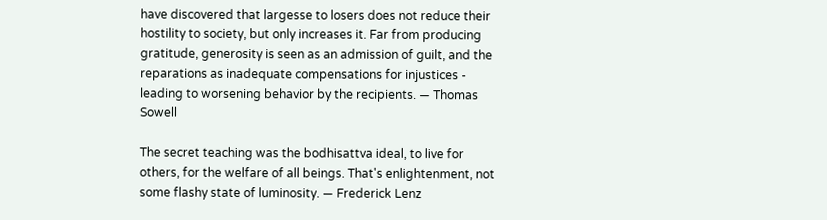have discovered that largesse to losers does not reduce their hostility to society, but only increases it. Far from producing gratitude, generosity is seen as an admission of guilt, and the reparations as inadequate compensations for injustices - leading to worsening behavior by the recipients. — Thomas Sowell

The secret teaching was the bodhisattva ideal, to live for others, for the welfare of all beings. That's enlightenment, not some flashy state of luminosity. — Frederick Lenz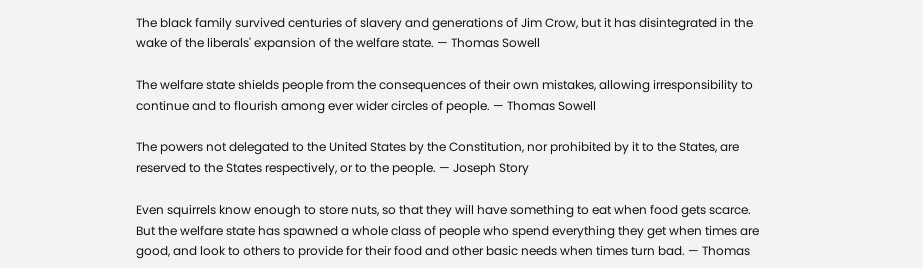The black family survived centuries of slavery and generations of Jim Crow, but it has disintegrated in the wake of the liberals' expansion of the welfare state. — Thomas Sowell

The welfare state shields people from the consequences of their own mistakes, allowing irresponsibility to continue and to flourish among ever wider circles of people. — Thomas Sowell

The powers not delegated to the United States by the Constitution, nor prohibited by it to the States, are reserved to the States respectively, or to the people. — Joseph Story

Even squirrels know enough to store nuts, so that they will have something to eat when food gets scarce. But the welfare state has spawned a whole class of people who spend everything they get when times are good, and look to others to provide for their food and other basic needs when times turn bad. — Thomas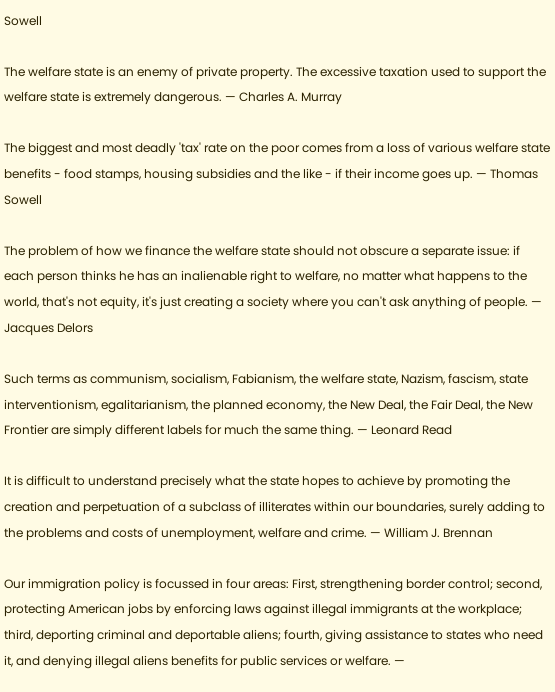Sowell

The welfare state is an enemy of private property. The excessive taxation used to support the welfare state is extremely dangerous. — Charles A. Murray

The biggest and most deadly 'tax' rate on the poor comes from a loss of various welfare state benefits - food stamps, housing subsidies and the like - if their income goes up. — Thomas Sowell

The problem of how we finance the welfare state should not obscure a separate issue: if each person thinks he has an inalienable right to welfare, no matter what happens to the world, that's not equity, it's just creating a society where you can't ask anything of people. — Jacques Delors

Such terms as communism, socialism, Fabianism, the welfare state, Nazism, fascism, state interventionism, egalitarianism, the planned economy, the New Deal, the Fair Deal, the New Frontier are simply different labels for much the same thing. — Leonard Read

It is difficult to understand precisely what the state hopes to achieve by promoting the creation and perpetuation of a subclass of illiterates within our boundaries, surely adding to the problems and costs of unemployment, welfare and crime. — William J. Brennan

Our immigration policy is focussed in four areas: First, strengthening border control; second, protecting American jobs by enforcing laws against illegal immigrants at the workplace; third, deporting criminal and deportable aliens; fourth, giving assistance to states who need it, and denying illegal aliens benefits for public services or welfare. —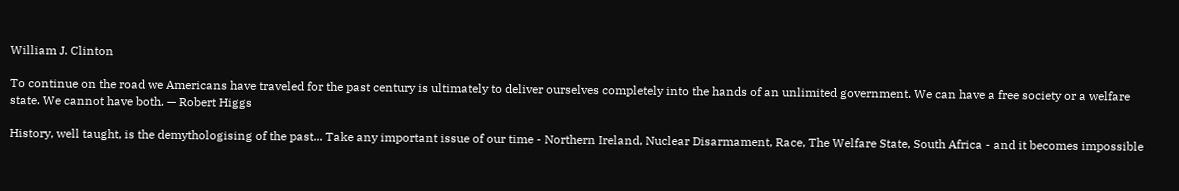William J. Clinton

To continue on the road we Americans have traveled for the past century is ultimately to deliver ourselves completely into the hands of an unlimited government. We can have a free society or a welfare state. We cannot have both. — Robert Higgs

History, well taught, is the demythologising of the past... Take any important issue of our time - Northern Ireland, Nuclear Disarmament, Race, The Welfare State, South Africa - and it becomes impossible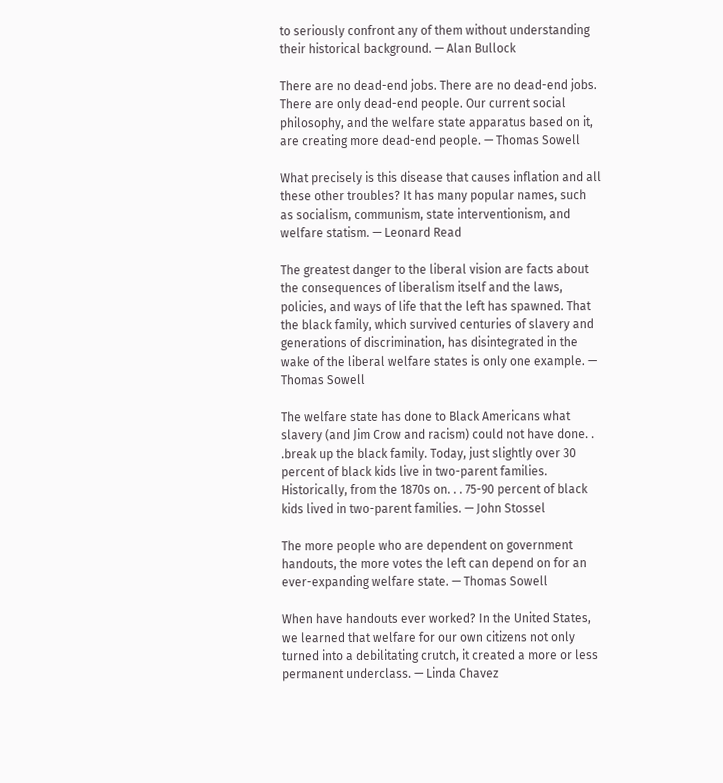to seriously confront any of them without understanding their historical background. — Alan Bullock

There are no dead-end jobs. There are no dead-end jobs. There are only dead-end people. Our current social philosophy, and the welfare state apparatus based on it, are creating more dead-end people. — Thomas Sowell

What precisely is this disease that causes inflation and all these other troubles? It has many popular names, such as socialism, communism, state interventionism, and welfare statism. — Leonard Read

The greatest danger to the liberal vision are facts about the consequences of liberalism itself and the laws, policies, and ways of life that the left has spawned. That the black family, which survived centuries of slavery and generations of discrimination, has disintegrated in the wake of the liberal welfare states is only one example. — Thomas Sowell

The welfare state has done to Black Americans what slavery (and Jim Crow and racism) could not have done. . .break up the black family. Today, just slightly over 30 percent of black kids live in two-parent families. Historically, from the 1870s on. . . 75-90 percent of black kids lived in two-parent families. — John Stossel

The more people who are dependent on government handouts, the more votes the left can depend on for an ever-expanding welfare state. — Thomas Sowell

When have handouts ever worked? In the United States, we learned that welfare for our own citizens not only turned into a debilitating crutch, it created a more or less permanent underclass. — Linda Chavez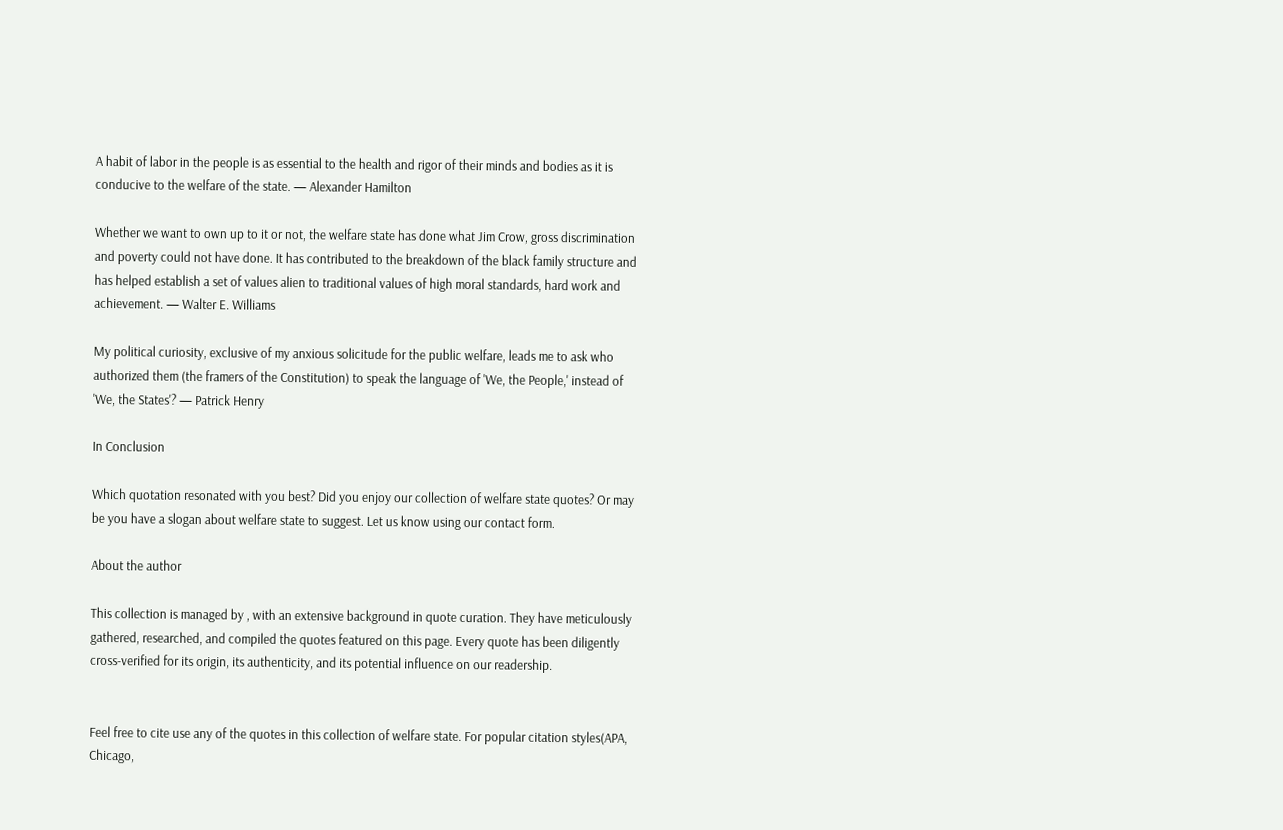A habit of labor in the people is as essential to the health and rigor of their minds and bodies as it is conducive to the welfare of the state. — Alexander Hamilton

Whether we want to own up to it or not, the welfare state has done what Jim Crow, gross discrimination and poverty could not have done. It has contributed to the breakdown of the black family structure and has helped establish a set of values alien to traditional values of high moral standards, hard work and achievement. — Walter E. Williams

My political curiosity, exclusive of my anxious solicitude for the public welfare, leads me to ask who authorized them (the framers of the Constitution) to speak the language of 'We, the People,' instead of 'We, the States'? — Patrick Henry

In Conclusion

Which quotation resonated with you best? Did you enjoy our collection of welfare state quotes? Or may be you have a slogan about welfare state to suggest. Let us know using our contact form.

About the author

This collection is managed by , with an extensive background in quote curation. They have meticulously gathered, researched, and compiled the quotes featured on this page. Every quote has been diligently cross-verified for its origin, its authenticity, and its potential influence on our readership.


Feel free to cite use any of the quotes in this collection of welfare state. For popular citation styles(APA, Chicago,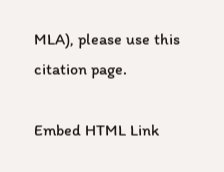MLA), please use this citation page.

Embed HTML Link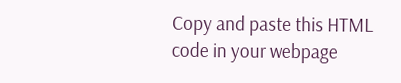Copy and paste this HTML code in your webpage